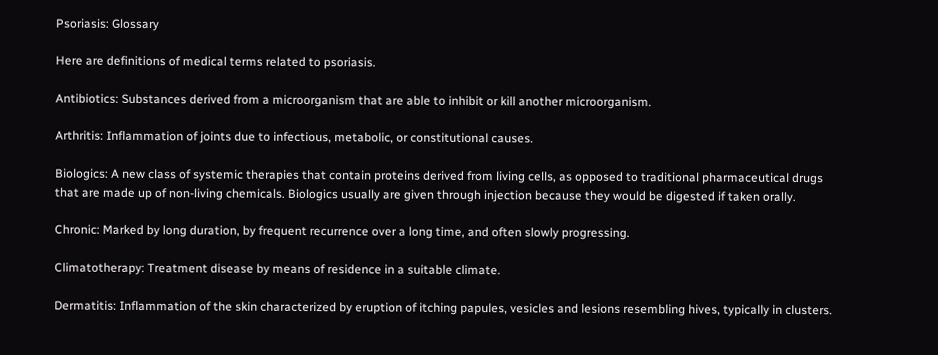Psoriasis: Glossary

Here are definitions of medical terms related to psoriasis.

Antibiotics: Substances derived from a microorganism that are able to inhibit or kill another microorganism.

Arthritis: Inflammation of joints due to infectious, metabolic, or constitutional causes.

Biologics: A new class of systemic therapies that contain proteins derived from living cells, as opposed to traditional pharmaceutical drugs that are made up of non-living chemicals. Biologics usually are given through injection because they would be digested if taken orally.

Chronic: Marked by long duration, by frequent recurrence over a long time, and often slowly progressing.

Climatotherapy: Treatment disease by means of residence in a suitable climate.

Dermatitis: Inflammation of the skin characterized by eruption of itching papules, vesicles and lesions resembling hives, typically in clusters.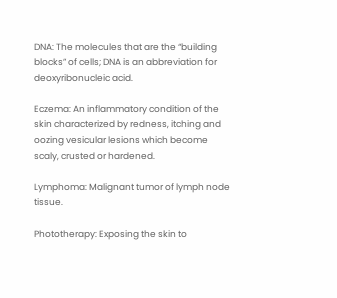DNA: The molecules that are the “building blocks” of cells; DNA is an abbreviation for deoxyribonucleic acid.

Eczema: An inflammatory condition of the skin characterized by redness, itching and oozing vesicular lesions which become scaly, crusted or hardened.

Lymphoma: Malignant tumor of lymph node tissue.

Phototherapy: Exposing the skin to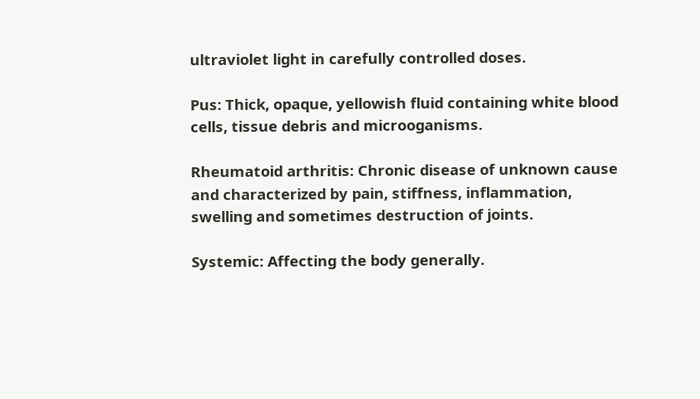ultraviolet light in carefully controlled doses.

Pus: Thick, opaque, yellowish fluid containing white blood cells, tissue debris and microoganisms.

Rheumatoid arthritis: Chronic disease of unknown cause and characterized by pain, stiffness, inflammation, swelling and sometimes destruction of joints.

Systemic: Affecting the body generally.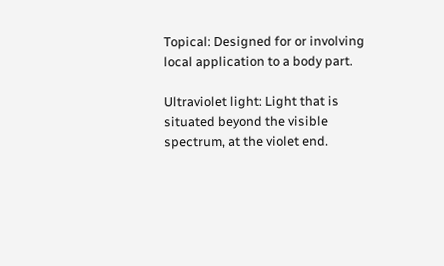Topical: Designed for or involving local application to a body part.

Ultraviolet light: Light that is situated beyond the visible spectrum, at the violet end.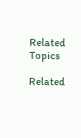Related Topics

Related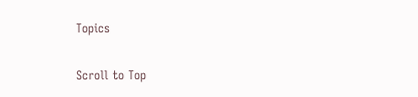Topics

Scroll to Top